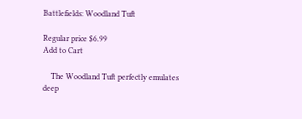Battlefields: Woodland Tuft

Regular price $6.99
Add to Cart

    The Woodland Tuft perfectly emulates deep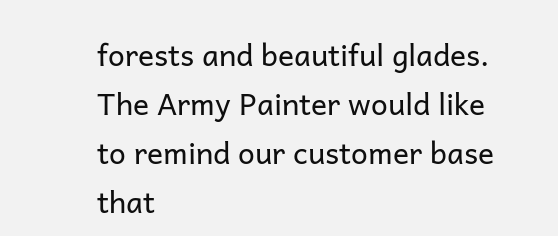forests and beautiful glades. The Army Painter would like to remind our customer base that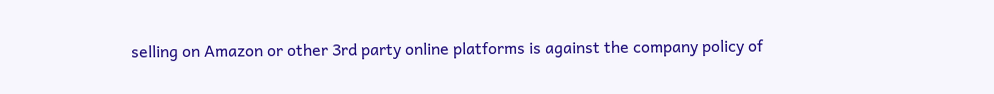selling on Amazon or other 3rd party online platforms is against the company policy of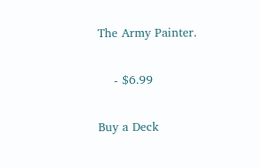The Army Painter.

    - $6.99

Buy a Deck